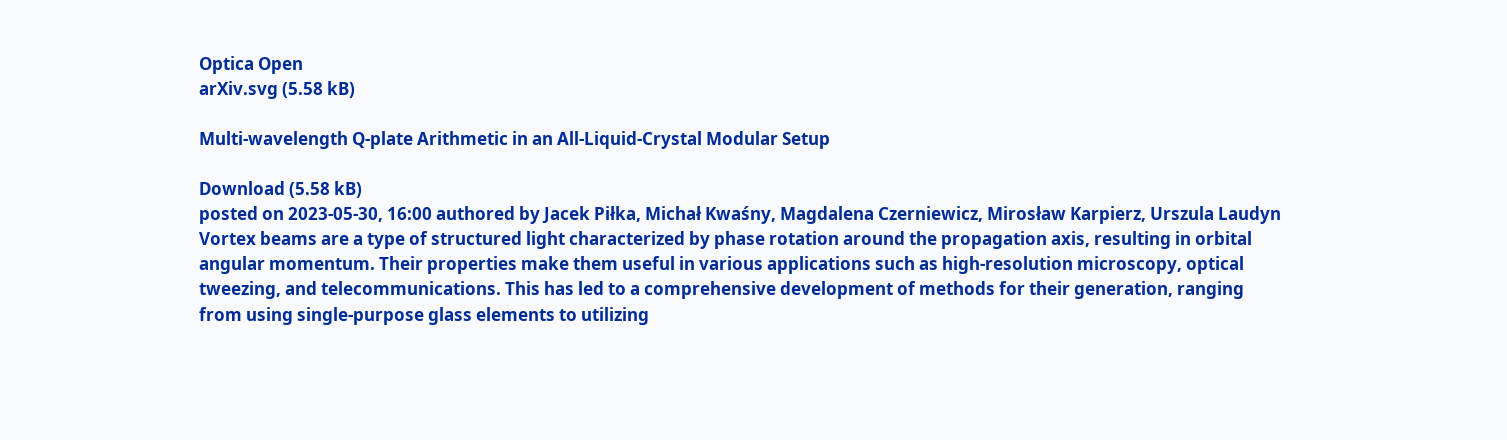Optica Open
arXiv.svg (5.58 kB)

Multi-wavelength Q-plate Arithmetic in an All-Liquid-Crystal Modular Setup

Download (5.58 kB)
posted on 2023-05-30, 16:00 authored by Jacek Piłka, Michał Kwaśny, Magdalena Czerniewicz, Mirosław Karpierz, Urszula Laudyn
Vortex beams are a type of structured light characterized by phase rotation around the propagation axis, resulting in orbital angular momentum. Their properties make them useful in various applications such as high-resolution microscopy, optical tweezing, and telecommunications. This has led to a comprehensive development of methods for their generation, ranging from using single-purpose glass elements to utilizing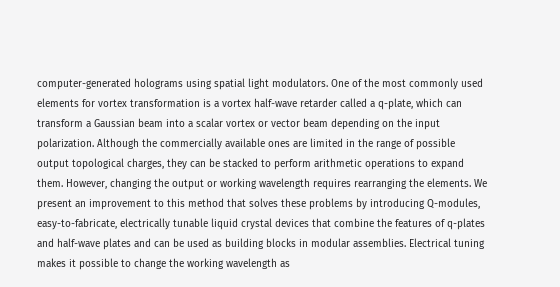computer-generated holograms using spatial light modulators. One of the most commonly used elements for vortex transformation is a vortex half-wave retarder called a q-plate, which can transform a Gaussian beam into a scalar vortex or vector beam depending on the input polarization. Although the commercially available ones are limited in the range of possible output topological charges, they can be stacked to perform arithmetic operations to expand them. However, changing the output or working wavelength requires rearranging the elements. We present an improvement to this method that solves these problems by introducing Q-modules, easy-to-fabricate, electrically tunable liquid crystal devices that combine the features of q-plates and half-wave plates and can be used as building blocks in modular assemblies. Electrical tuning makes it possible to change the working wavelength as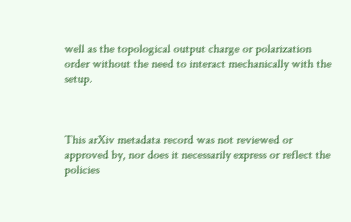well as the topological output charge or polarization order without the need to interact mechanically with the setup.



This arXiv metadata record was not reviewed or approved by, nor does it necessarily express or reflect the policies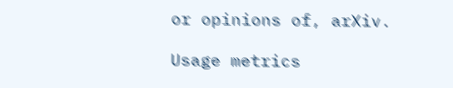or opinions of, arXiv.

Usage metrics